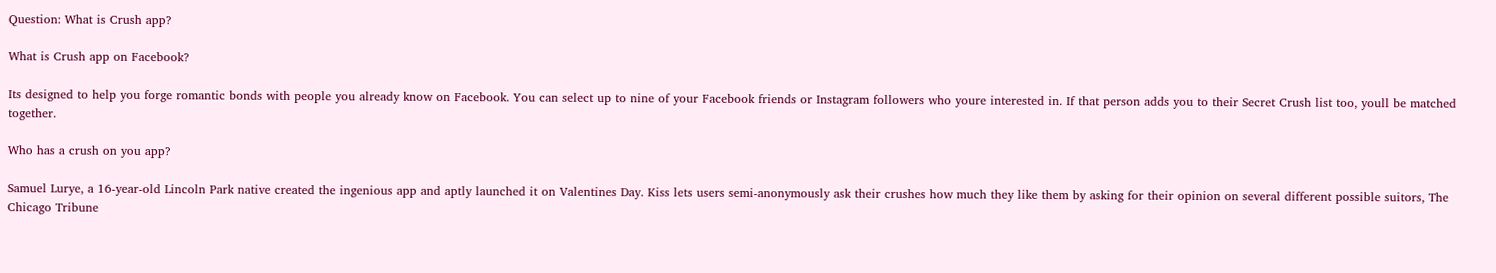Question: What is Crush app?

What is Crush app on Facebook?

Its designed to help you forge romantic bonds with people you already know on Facebook. You can select up to nine of your Facebook friends or Instagram followers who youre interested in. If that person adds you to their Secret Crush list too, youll be matched together.

Who has a crush on you app?

Samuel Lurye, a 16-year-old Lincoln Park native created the ingenious app and aptly launched it on Valentines Day. Kiss lets users semi-anonymously ask their crushes how much they like them by asking for their opinion on several different possible suitors, The Chicago Tribune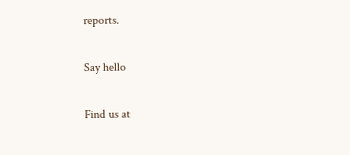reports.

Say hello

Find us at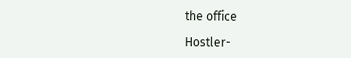the office

Hostler-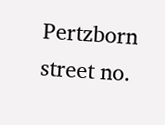Pertzborn street no.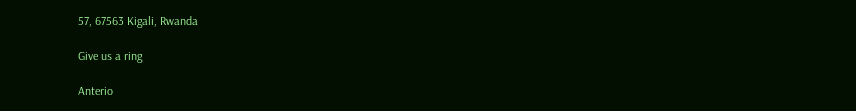57, 67563 Kigali, Rwanda

Give us a ring

Anterio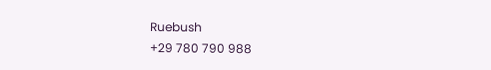Ruebush
+29 780 790 988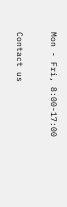Mon - Fri, 8:00-17:00

Contact us